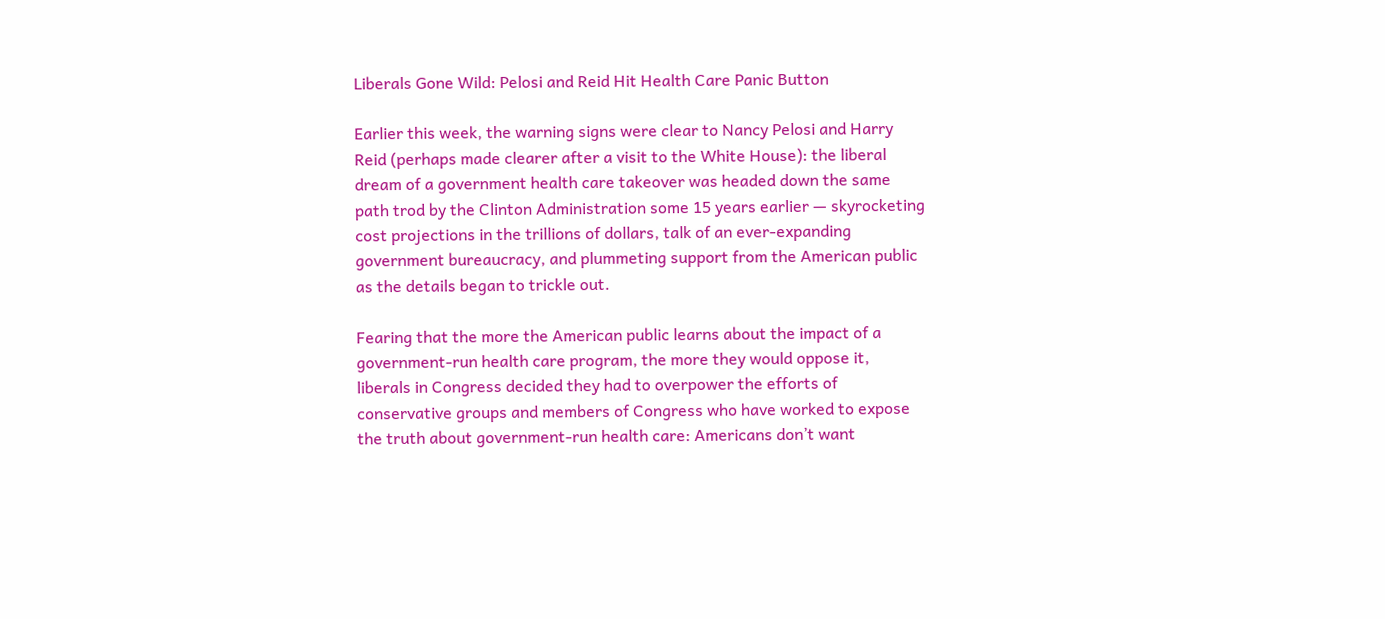Liberals Gone Wild: Pelosi and Reid Hit Health Care Panic Button

Earlier this week, the warning signs were clear to Nancy Pelosi and Harry Reid (perhaps made clearer after a visit to the White House): the liberal dream of a government health care takeover was headed down the same path trod by the Clinton Administration some 15 years earlier — skyrocketing cost projections in the trillions of dollars, talk of an ever-expanding government bureaucracy, and plummeting support from the American public as the details began to trickle out.

Fearing that the more the American public learns about the impact of a government-run health care program, the more they would oppose it, liberals in Congress decided they had to overpower the efforts of conservative groups and members of Congress who have worked to expose the truth about government-run health care: Americans don’t want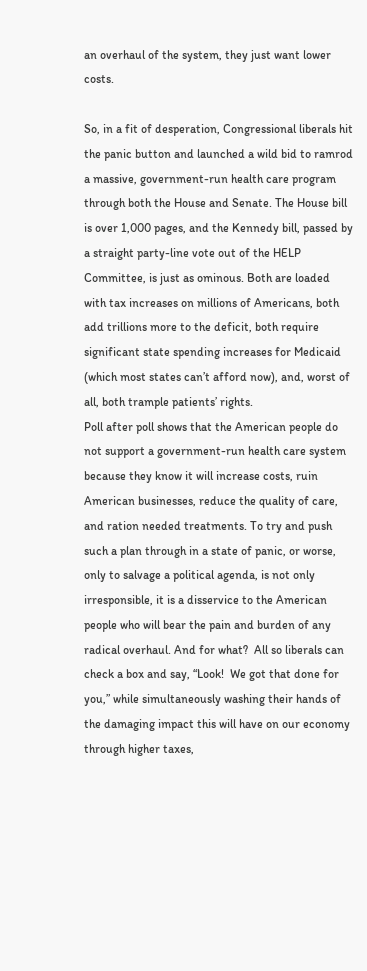an overhaul of the system, they just want lower costs.

So, in a fit of desperation, Congressional liberals hit the panic button and launched a wild bid to ramrod a massive, government-run health care program through both the House and Senate. The House bill is over 1,000 pages, and the Kennedy bill, passed by a straight party-line vote out of the HELP Committee, is just as ominous. Both are loaded with tax increases on millions of Americans, both add trillions more to the deficit, both require significant state spending increases for Medicaid (which most states can’t afford now), and, worst of all, both trample patients’ rights.
Poll after poll shows that the American people do not support a government-run health care system because they know it will increase costs, ruin American businesses, reduce the quality of care, and ration needed treatments. To try and push such a plan through in a state of panic, or worse, only to salvage a political agenda, is not only irresponsible, it is a disservice to the American people who will bear the pain and burden of any radical overhaul. And for what?  All so liberals can check a box and say, “Look!  We got that done for you,” while simultaneously washing their hands of the damaging impact this will have on our economy through higher taxes,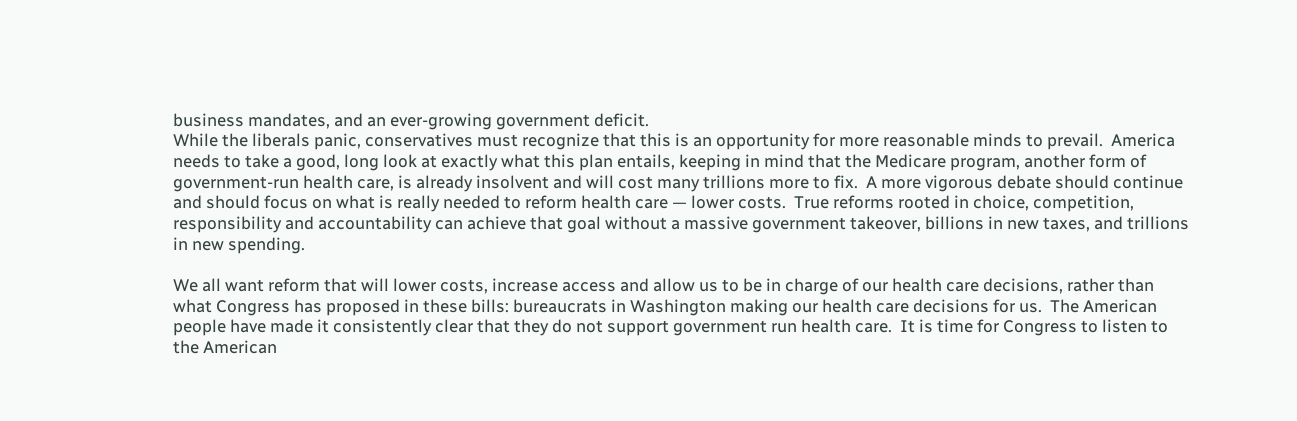business mandates, and an ever-growing government deficit.
While the liberals panic, conservatives must recognize that this is an opportunity for more reasonable minds to prevail.  America needs to take a good, long look at exactly what this plan entails, keeping in mind that the Medicare program, another form of government-run health care, is already insolvent and will cost many trillions more to fix.  A more vigorous debate should continue and should focus on what is really needed to reform health care — lower costs.  True reforms rooted in choice, competition, responsibility and accountability can achieve that goal without a massive government takeover, billions in new taxes, and trillions in new spending.

We all want reform that will lower costs, increase access and allow us to be in charge of our health care decisions, rather than what Congress has proposed in these bills: bureaucrats in Washington making our health care decisions for us.  The American people have made it consistently clear that they do not support government run health care.  It is time for Congress to listen to the American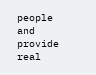people and provide real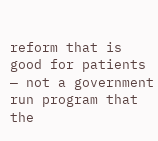reform that is good for patients — not a government run program that the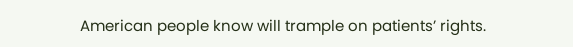American people know will trample on patients’ rights.